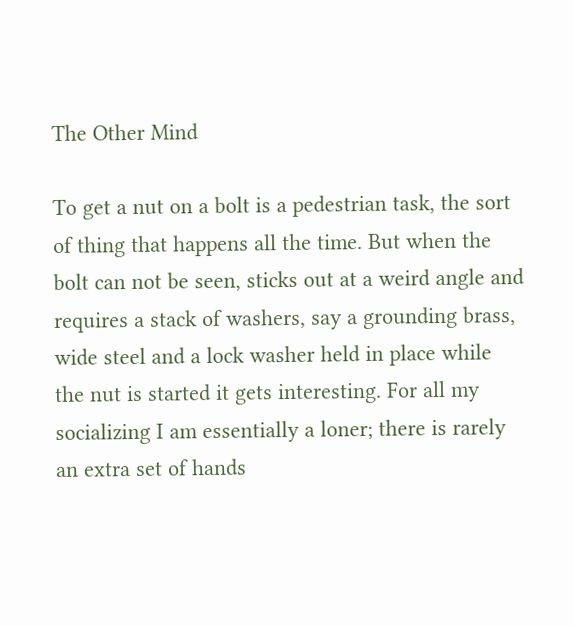The Other Mind

To get a nut on a bolt is a pedestrian task, the sort of thing that happens all the time. But when the bolt can not be seen, sticks out at a weird angle and requires a stack of washers, say a grounding brass, wide steel and a lock washer held in place while the nut is started it gets interesting. For all my socializing I am essentially a loner; there is rarely an extra set of hands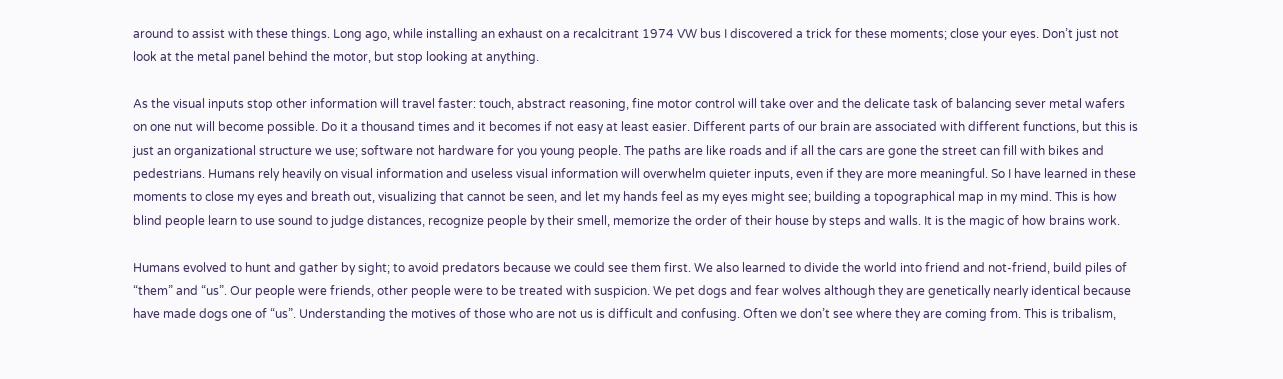around to assist with these things. Long ago, while installing an exhaust on a recalcitrant 1974 VW bus I discovered a trick for these moments; close your eyes. Don’t just not look at the metal panel behind the motor, but stop looking at anything.

As the visual inputs stop other information will travel faster: touch, abstract reasoning, fine motor control will take over and the delicate task of balancing sever metal wafers on one nut will become possible. Do it a thousand times and it becomes if not easy at least easier. Different parts of our brain are associated with different functions, but this is just an organizational structure we use; software not hardware for you young people. The paths are like roads and if all the cars are gone the street can fill with bikes and pedestrians. Humans rely heavily on visual information and useless visual information will overwhelm quieter inputs, even if they are more meaningful. So I have learned in these moments to close my eyes and breath out, visualizing that cannot be seen, and let my hands feel as my eyes might see; building a topographical map in my mind. This is how blind people learn to use sound to judge distances, recognize people by their smell, memorize the order of their house by steps and walls. It is the magic of how brains work.

Humans evolved to hunt and gather by sight; to avoid predators because we could see them first. We also learned to divide the world into friend and not-friend, build piles of “them” and “us”. Our people were friends, other people were to be treated with suspicion. We pet dogs and fear wolves although they are genetically nearly identical because have made dogs one of “us”. Understanding the motives of those who are not us is difficult and confusing. Often we don’t see where they are coming from. This is tribalism,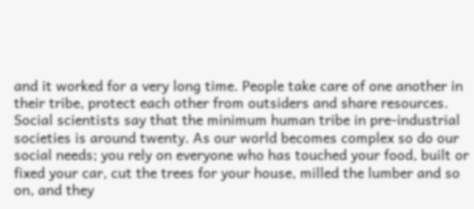and it worked for a very long time. People take care of one another in their tribe, protect each other from outsiders and share resources. Social scientists say that the minimum human tribe in pre-industrial societies is around twenty. As our world becomes complex so do our social needs; you rely on everyone who has touched your food, built or fixed your car, cut the trees for your house, milled the lumber and so on, and they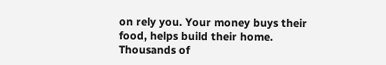on rely you. Your money buys their food, helps build their home. Thousands of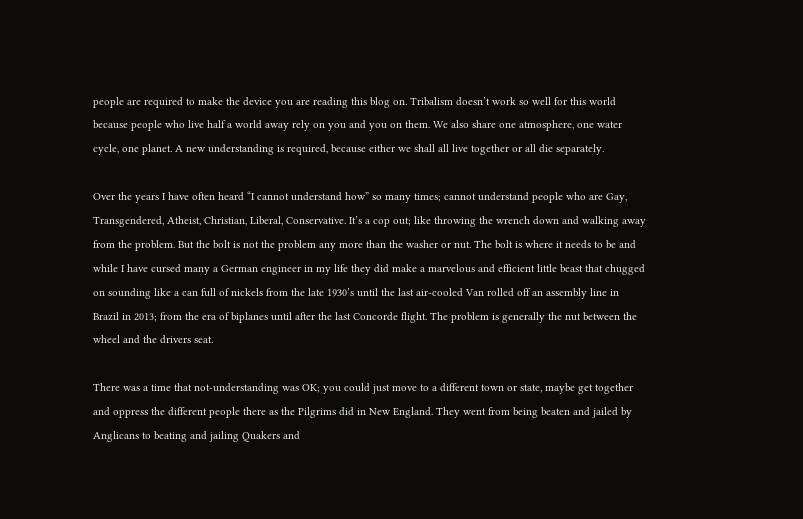people are required to make the device you are reading this blog on. Tribalism doesn’t work so well for this world because people who live half a world away rely on you and you on them. We also share one atmosphere, one water cycle, one planet. A new understanding is required, because either we shall all live together or all die separately.

Over the years I have often heard “I cannot understand how” so many times; cannot understand people who are Gay, Transgendered, Atheist, Christian, Liberal, Conservative. It’s a cop out; like throwing the wrench down and walking away from the problem. But the bolt is not the problem any more than the washer or nut. The bolt is where it needs to be and while I have cursed many a German engineer in my life they did make a marvelous and efficient little beast that chugged on sounding like a can full of nickels from the late 1930’s until the last air-cooled Van rolled off an assembly line in Brazil in 2013; from the era of biplanes until after the last Concorde flight. The problem is generally the nut between the wheel and the drivers seat.

There was a time that not-understanding was OK; you could just move to a different town or state, maybe get together and oppress the different people there as the Pilgrims did in New England. They went from being beaten and jailed by Anglicans to beating and jailing Quakers and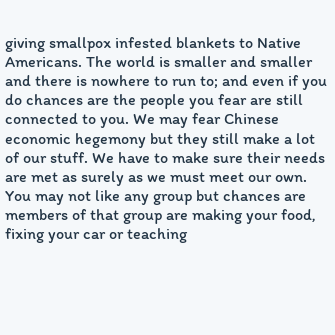giving smallpox infested blankets to Native Americans. The world is smaller and smaller and there is nowhere to run to; and even if you do chances are the people you fear are still connected to you. We may fear Chinese economic hegemony but they still make a lot of our stuff. We have to make sure their needs are met as surely as we must meet our own. You may not like any group but chances are members of that group are making your food, fixing your car or teaching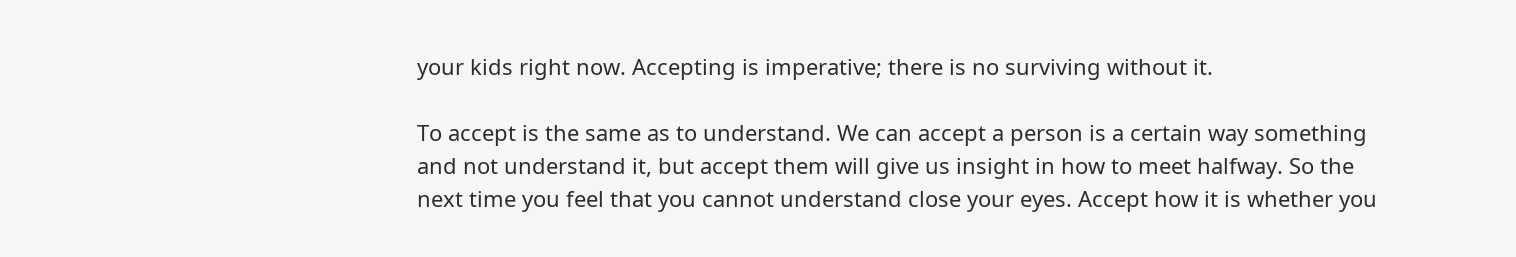your kids right now. Accepting is imperative; there is no surviving without it.

To accept is the same as to understand. We can accept a person is a certain way something and not understand it, but accept them will give us insight in how to meet halfway. So the next time you feel that you cannot understand close your eyes. Accept how it is whether you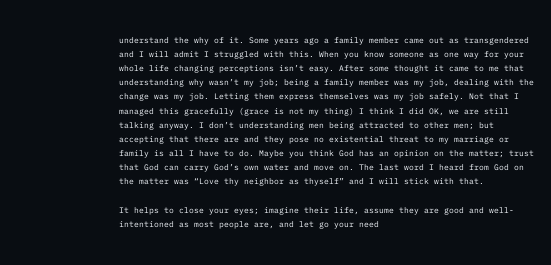understand the why of it. Some years ago a family member came out as transgendered and I will admit I struggled with this. When you know someone as one way for your whole life changing perceptions isn’t easy. After some thought it came to me that understanding why wasn’t my job; being a family member was my job, dealing with the change was my job. Letting them express themselves was my job safely. Not that I managed this gracefully (grace is not my thing) I think I did OK, we are still talking anyway. I don’t understanding men being attracted to other men; but accepting that there are and they pose no existential threat to my marriage or family is all I have to do. Maybe you think God has an opinion on the matter; trust that God can carry God’s own water and move on. The last word I heard from God on the matter was “Love thy neighbor as thyself” and I will stick with that.

It helps to close your eyes; imagine their life, assume they are good and well-intentioned as most people are, and let go your need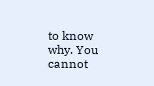to know why. You cannot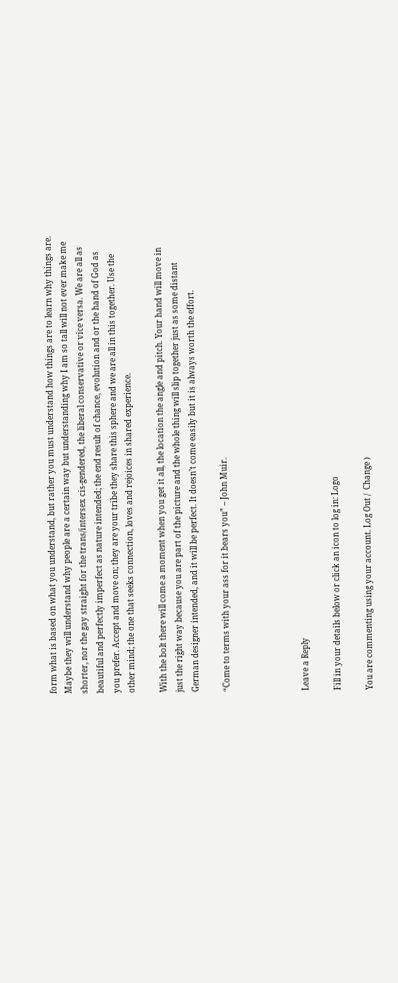form what is based on what you understand, but rather you must understand how things are to learn why things are. Maybe they will understand why people are a certain way but understanding why I am so tall will not ever make me shorter, nor the gay straight for the trans/intersex cis-gendered, the liberal conservative or vice versa. We are all as beautiful and perfectly imperfect as nature intended; the end result of chance, evolution and or the hand of God as you prefer. Accept and move on; they are your tribe they share this sphere and we are all in this together. Use the other mind; the one that seeks connection, loves and rejoices in shared experience.

With the bolt there will come a moment when you get it all, the location the angle and pitch. Your hand will move in just the right way because you are part of the picture and the whole thing will slip together just as some distant German designer intended, and it will be perfect. It doesn’t come easily but it is always worth the effort.

“Come to terms with your ass for it bears you” – John Muir.




Leave a Reply

Fill in your details below or click an icon to log in: Logo

You are commenting using your account. Log Out /  Change )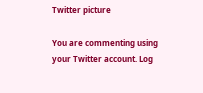Twitter picture

You are commenting using your Twitter account. Log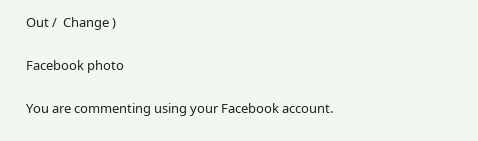Out /  Change )

Facebook photo

You are commenting using your Facebook account.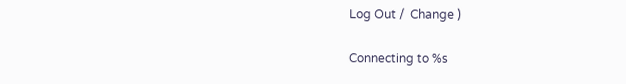Log Out /  Change )

Connecting to %s